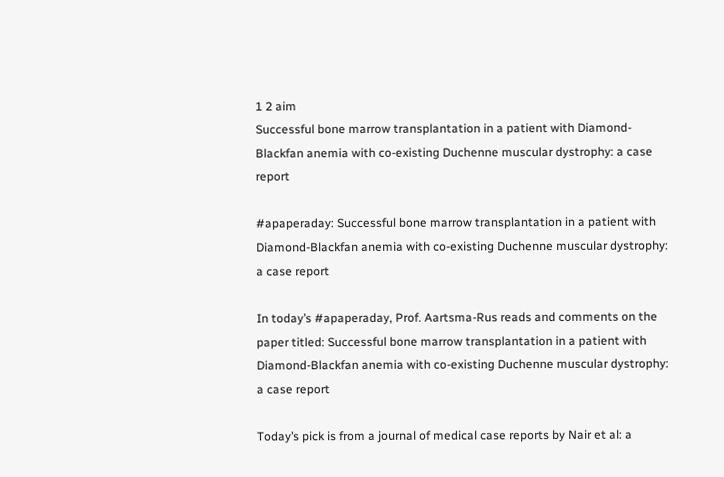1 2 aim
Successful bone marrow transplantation in a patient with Diamond-Blackfan anemia with co-existing Duchenne muscular dystrophy: a case report

#apaperaday: Successful bone marrow transplantation in a patient with Diamond-Blackfan anemia with co-existing Duchenne muscular dystrophy: a case report

In today’s #apaperaday, Prof. Aartsma-Rus reads and comments on the paper titled: Successful bone marrow transplantation in a patient with Diamond-Blackfan anemia with co-existing Duchenne muscular dystrophy: a case report

Today’s pick is from a journal of medical case reports by Nair et al: a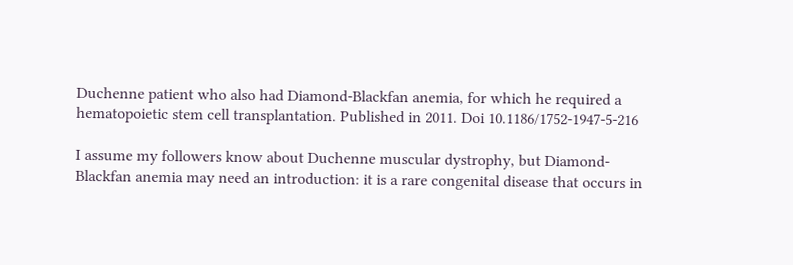Duchenne patient who also had Diamond-Blackfan anemia, for which he required a hematopoietic stem cell transplantation. Published in 2011. Doi 10.1186/1752-1947-5-216

I assume my followers know about Duchenne muscular dystrophy, but Diamond-Blackfan anemia may need an introduction: it is a rare congenital disease that occurs in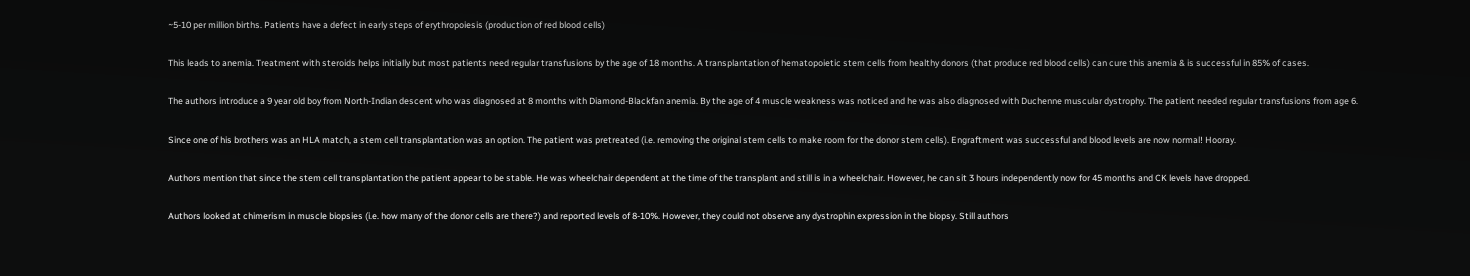~5-10 per million births. Patients have a defect in early steps of erythropoiesis (production of red blood cells)

This leads to anemia. Treatment with steroids helps initially but most patients need regular transfusions by the age of 18 months. A transplantation of hematopoietic stem cells from healthy donors (that produce red blood cells) can cure this anemia & is successful in 85% of cases.

The authors introduce a 9 year old boy from North-Indian descent who was diagnosed at 8 months with Diamond-Blackfan anemia. By the age of 4 muscle weakness was noticed and he was also diagnosed with Duchenne muscular dystrophy. The patient needed regular transfusions from age 6.

Since one of his brothers was an HLA match, a stem cell transplantation was an option. The patient was pretreated (i.e. removing the original stem cells to make room for the donor stem cells). Engraftment was successful and blood levels are now normal! Hooray.

Authors mention that since the stem cell transplantation the patient appear to be stable. He was wheelchair dependent at the time of the transplant and still is in a wheelchair. However, he can sit 3 hours independently now for 45 months and CK levels have dropped.

Authors looked at chimerism in muscle biopsies (i.e. how many of the donor cells are there?) and reported levels of 8-10%. However, they could not observe any dystrophin expression in the biopsy. Still authors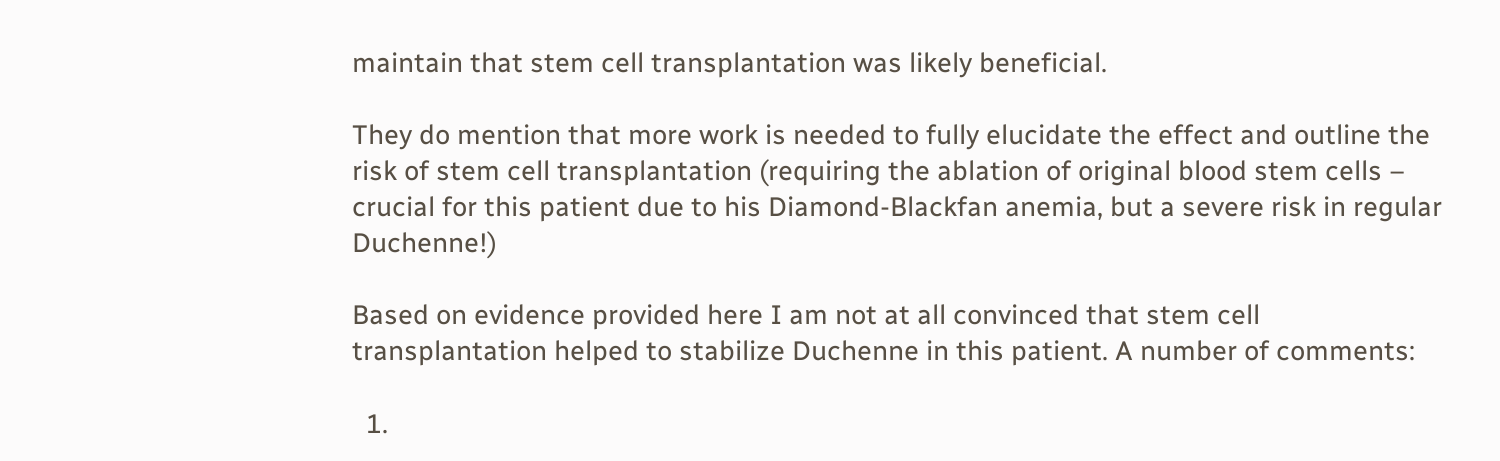maintain that stem cell transplantation was likely beneficial.

They do mention that more work is needed to fully elucidate the effect and outline the risk of stem cell transplantation (requiring the ablation of original blood stem cells – crucial for this patient due to his Diamond-Blackfan anemia, but a severe risk in regular Duchenne!)

Based on evidence provided here I am not at all convinced that stem cell transplantation helped to stabilize Duchenne in this patient. A number of comments:

  1.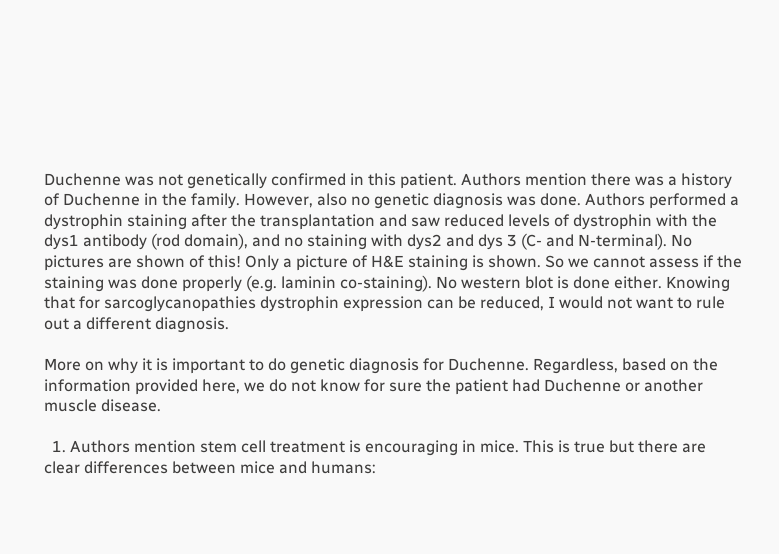Duchenne was not genetically confirmed in this patient. Authors mention there was a history of Duchenne in the family. However, also no genetic diagnosis was done. Authors performed a dystrophin staining after the transplantation and saw reduced levels of dystrophin with the dys1 antibody (rod domain), and no staining with dys2 and dys 3 (C- and N-terminal). No pictures are shown of this! Only a picture of H&E staining is shown. So we cannot assess if the staining was done properly (e.g. laminin co-staining). No western blot is done either. Knowing that for sarcoglycanopathies dystrophin expression can be reduced, I would not want to rule out a different diagnosis.

More on why it is important to do genetic diagnosis for Duchenne. Regardless, based on the information provided here, we do not know for sure the patient had Duchenne or another muscle disease.

  1. Authors mention stem cell treatment is encouraging in mice. This is true but there are clear differences between mice and humans: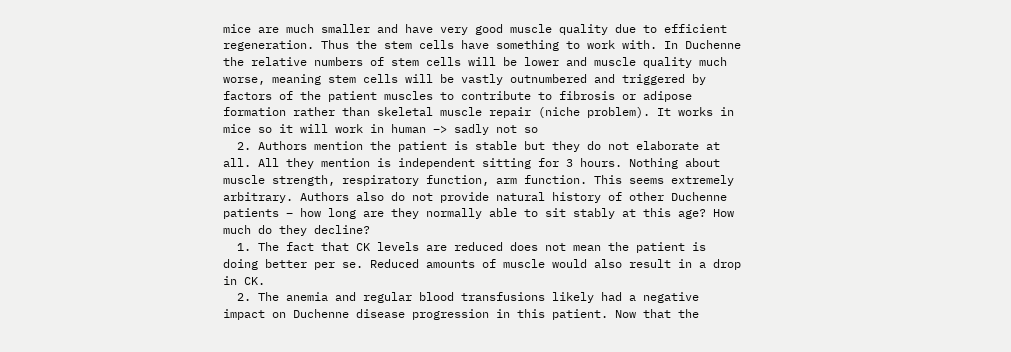mice are much smaller and have very good muscle quality due to efficient regeneration. Thus the stem cells have something to work with. In Duchenne the relative numbers of stem cells will be lower and muscle quality much worse, meaning stem cells will be vastly outnumbered and triggered by factors of the patient muscles to contribute to fibrosis or adipose formation rather than skeletal muscle repair (niche problem). It works in mice so it will work in human –> sadly not so
  2. Authors mention the patient is stable but they do not elaborate at all. All they mention is independent sitting for 3 hours. Nothing about muscle strength, respiratory function, arm function. This seems extremely arbitrary. Authors also do not provide natural history of other Duchenne patients – how long are they normally able to sit stably at this age? How much do they decline?
  1. The fact that CK levels are reduced does not mean the patient is doing better per se. Reduced amounts of muscle would also result in a drop in CK.
  2. The anemia and regular blood transfusions likely had a negative impact on Duchenne disease progression in this patient. Now that the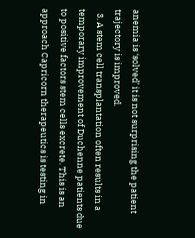anemia is ‘solved’ it is not surprising the patient trajectory is improved.
  3. A stem cell transplantation often results in a temporary improvement of Duchenne patients due to positive factors stem cells excrete. This is an approach Capricorn therapeutics is testing in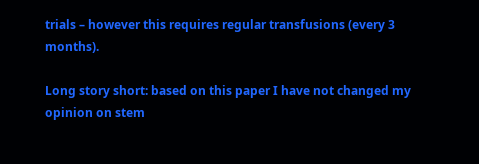trials – however this requires regular transfusions (every 3 months).

Long story short: based on this paper I have not changed my opinion on stem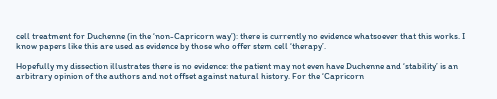cell treatment for Duchenne (in the ‘non-Capricorn way’): there is currently no evidence whatsoever that this works. I know papers like this are used as evidence by those who offer stem cell ‘therapy’.

Hopefully my dissection illustrates there is no evidence: the patient may not even have Duchenne and ‘stability’ is an arbitrary opinion of the authors and not offset against natural history. For the ‘Capricorn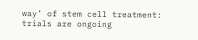way’ of stem cell treatment: trials are ongoing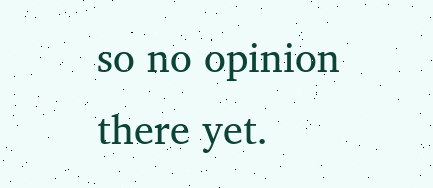so no opinion there yet.